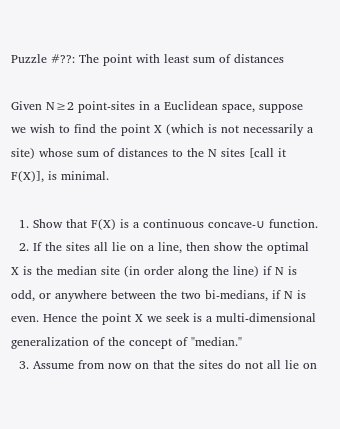Puzzle #??: The point with least sum of distances

Given N≥2 point-sites in a Euclidean space, suppose we wish to find the point X (which is not necessarily a site) whose sum of distances to the N sites [call it F(X)], is minimal.

  1. Show that F(X) is a continuous concave-∪ function.
  2. If the sites all lie on a line, then show the optimal X is the median site (in order along the line) if N is odd, or anywhere between the two bi-medians, if N is even. Hence the point X we seek is a multi-dimensional generalization of the concept of "median."
  3. Assume from now on that the sites do not all lie on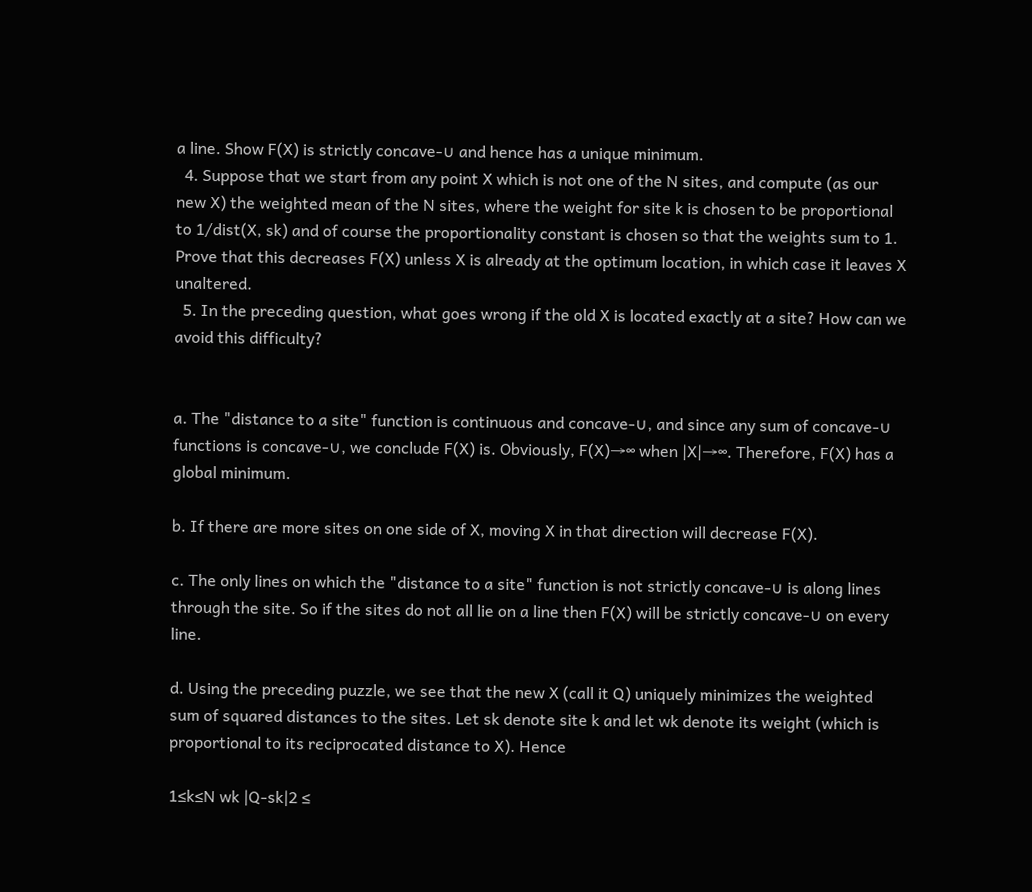a line. Show F(X) is strictly concave-∪ and hence has a unique minimum.
  4. Suppose that we start from any point X which is not one of the N sites, and compute (as our new X) the weighted mean of the N sites, where the weight for site k is chosen to be proportional to 1/dist(X, sk) and of course the proportionality constant is chosen so that the weights sum to 1. Prove that this decreases F(X) unless X is already at the optimum location, in which case it leaves X unaltered.
  5. In the preceding question, what goes wrong if the old X is located exactly at a site? How can we avoid this difficulty?


a. The "distance to a site" function is continuous and concave-∪, and since any sum of concave-∪ functions is concave-∪, we conclude F(X) is. Obviously, F(X)→∞ when |X|→∞. Therefore, F(X) has a global minimum.

b. If there are more sites on one side of X, moving X in that direction will decrease F(X).

c. The only lines on which the "distance to a site" function is not strictly concave-∪ is along lines through the site. So if the sites do not all lie on a line then F(X) will be strictly concave-∪ on every line.

d. Using the preceding puzzle, we see that the new X (call it Q) uniquely minimizes the weighted sum of squared distances to the sites. Let sk denote site k and let wk denote its weight (which is proportional to its reciprocated distance to X). Hence

1≤k≤N wk |Q-sk|2 ≤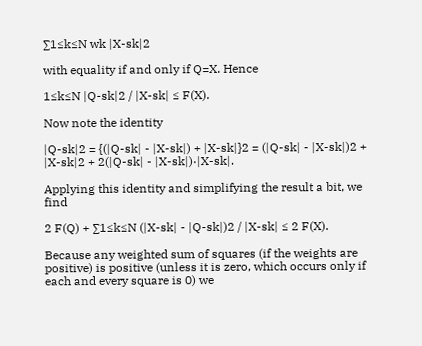∑1≤k≤N wk |X-sk|2

with equality if and only if Q=X. Hence

1≤k≤N |Q-sk|2 / |X-sk| ≤ F(X).

Now note the identity

|Q-sk|2 = {(|Q-sk| - |X-sk|) + |X-sk|}2 = (|Q-sk| - |X-sk|)2 + |X-sk|2 + 2(|Q-sk| - |X-sk|)·|X-sk|.

Applying this identity and simplifying the result a bit, we find

2 F(Q) + ∑1≤k≤N (|X-sk| - |Q-sk|)2 / |X-sk| ≤ 2 F(X).

Because any weighted sum of squares (if the weights are positive) is positive (unless it is zero, which occurs only if each and every square is 0) we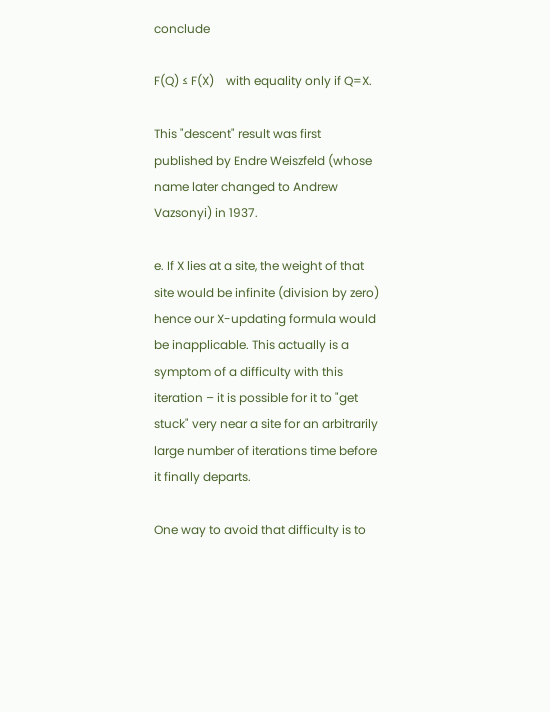conclude

F(Q) ≤ F(X)    with equality only if Q=X.

This "descent" result was first published by Endre Weiszfeld (whose name later changed to Andrew Vazsonyi) in 1937.

e. If X lies at a site, the weight of that site would be infinite (division by zero) hence our X-updating formula would be inapplicable. This actually is a symptom of a difficulty with this iteration – it is possible for it to "get stuck" very near a site for an arbitrarily large number of iterations time before it finally departs.

One way to avoid that difficulty is to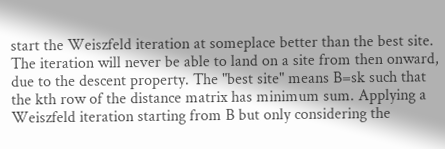start the Weiszfeld iteration at someplace better than the best site. The iteration will never be able to land on a site from then onward, due to the descent property. The "best site" means B=sk such that the kth row of the distance matrix has minimum sum. Applying a Weiszfeld iteration starting from B but only considering the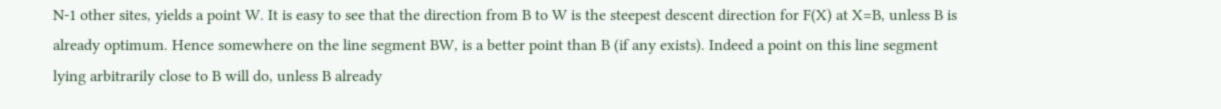N-1 other sites, yields a point W. It is easy to see that the direction from B to W is the steepest descent direction for F(X) at X=B, unless B is already optimum. Hence somewhere on the line segment BW, is a better point than B (if any exists). Indeed a point on this line segment lying arbitrarily close to B will do, unless B already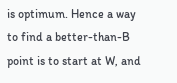is optimum. Hence a way to find a better-than-B point is to start at W, and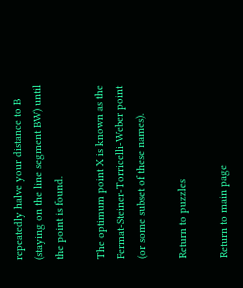repeatedly halve your distance to B (staying on the line segment BW) until the point is found.

The optimum point X is known as the Fermat-Steiner-Torricelli-Weber point (or some subset of these names).

Return to puzzles

Return to main page